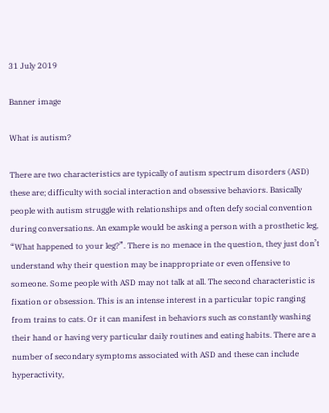31 July 2019

Banner image

What is autism?

There are two characteristics are typically of autism spectrum disorders (ASD) these are; difficulty with social interaction and obsessive behaviors. Basically people with autism struggle with relationships and often defy social convention during conversations. An example would be asking a person with a prosthetic leg, “What happened to your leg?”. There is no menace in the question, they just don’t understand why their question may be inappropriate or even offensive to someone. Some people with ASD may not talk at all. The second characteristic is fixation or obsession. This is an intense interest in a particular topic ranging from trains to cats. Or it can manifest in behaviors such as constantly washing their hand or having very particular daily routines and eating habits. There are a number of secondary symptoms associated with ASD and these can include hyperactivity,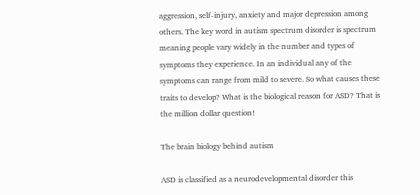aggression, self-injury, anxiety and major depression among others. The key word in autism spectrum disorder is spectrum meaning people vary widely in the number and types of symptoms they experience. In an individual any of the symptoms can range from mild to severe. So what causes these traits to develop? What is the biological reason for ASD? That is the million dollar question!

The brain biology behind autism

ASD is classified as a neurodevelopmental disorder this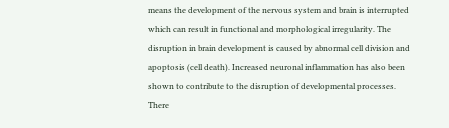means the development of the nervous system and brain is interrupted which can result in functional and morphological irregularity. The disruption in brain development is caused by abnormal cell division and apoptosis (cell death). Increased neuronal inflammation has also been shown to contribute to the disruption of developmental processes. There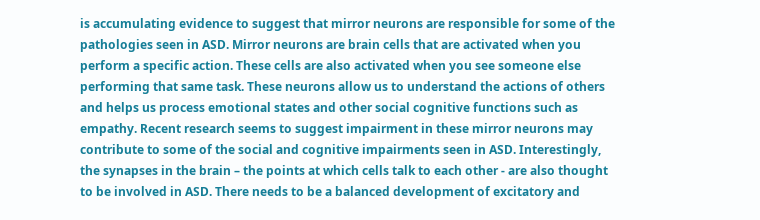is accumulating evidence to suggest that mirror neurons are responsible for some of the pathologies seen in ASD. Mirror neurons are brain cells that are activated when you perform a specific action. These cells are also activated when you see someone else performing that same task. These neurons allow us to understand the actions of others and helps us process emotional states and other social cognitive functions such as empathy. Recent research seems to suggest impairment in these mirror neurons may contribute to some of the social and cognitive impairments seen in ASD. Interestingly, the synapses in the brain – the points at which cells talk to each other - are also thought to be involved in ASD. There needs to be a balanced development of excitatory and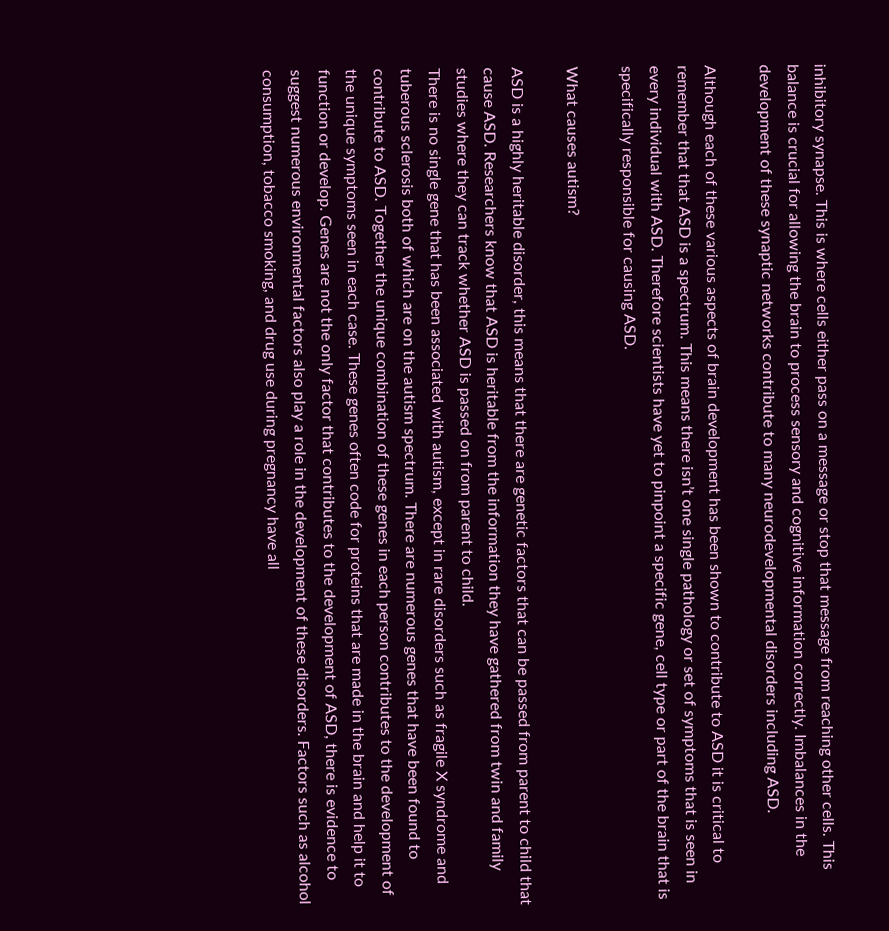inhibitory synapse. This is where cells either pass on a message or stop that message from reaching other cells. This balance is crucial for allowing the brain to process sensory and cognitive information correctly. Imbalances in the development of these synaptic networks contribute to many neurodevelopmental disorders including ASD.

Although each of these various aspects of brain development has been shown to contribute to ASD it is critical to remember that that ASD is a spectrum. This means there isn’t one single pathology or set of symptoms that is seen in every individual with ASD. Therefore scientists have yet to pinpoint a specific gene, cell type or part of the brain that is specifically responsible for causing ASD.

What causes autism?

ASD is a highly heritable disorder, this means that there are genetic factors that can be passed from parent to child that cause ASD. Researchers know that ASD is heritable from the information they have gathered from twin and family studies where they can track whether ASD is passed on from parent to child.
There is no single gene that has been associated with autism, except in rare disorders such as fragile X syndrome and tuberous sclerosis both of which are on the autism spectrum. There are numerous genes that have been found to contribute to ASD. Together the unique combination of these genes in each person contributes to the development of the unique symptoms seen in each case. These genes often code for proteins that are made in the brain and help it to function or develop. Genes are not the only factor that contributes to the development of ASD, there is evidence to suggest numerous environmental factors also play a role in the development of these disorders. Factors such as alcohol consumption, tobacco smoking, and drug use during pregnancy have all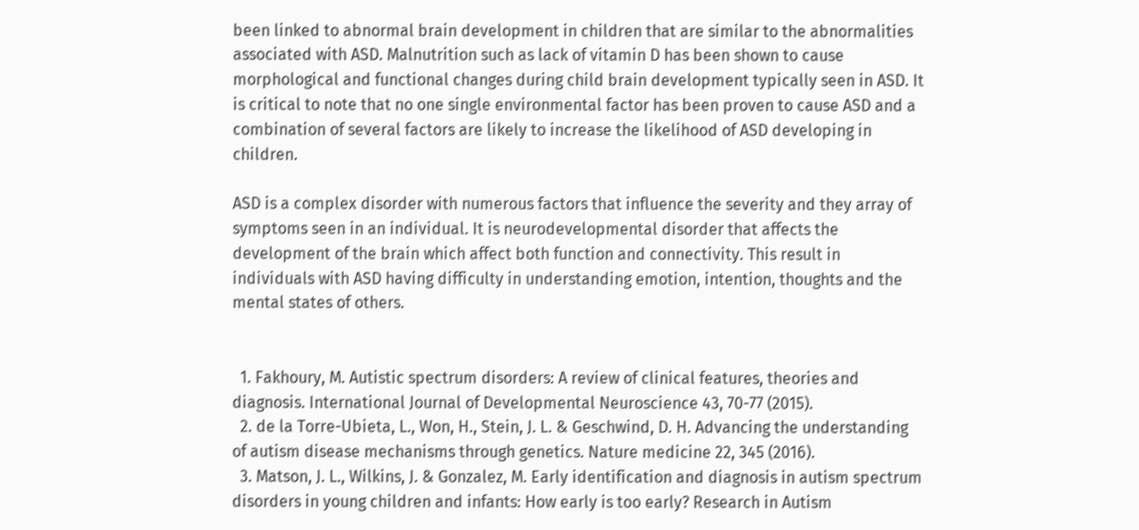been linked to abnormal brain development in children that are similar to the abnormalities associated with ASD. Malnutrition such as lack of vitamin D has been shown to cause morphological and functional changes during child brain development typically seen in ASD. It is critical to note that no one single environmental factor has been proven to cause ASD and a combination of several factors are likely to increase the likelihood of ASD developing in children.

ASD is a complex disorder with numerous factors that influence the severity and they array of symptoms seen in an individual. It is neurodevelopmental disorder that affects the development of the brain which affect both function and connectivity. This result in individuals with ASD having difficulty in understanding emotion, intention, thoughts and the mental states of others.


  1. Fakhoury, M. Autistic spectrum disorders: A review of clinical features, theories and diagnosis. International Journal of Developmental Neuroscience 43, 70-77 (2015).
  2. de la Torre-Ubieta, L., Won, H., Stein, J. L. & Geschwind, D. H. Advancing the understanding of autism disease mechanisms through genetics. Nature medicine 22, 345 (2016).
  3. Matson, J. L., Wilkins, J. & Gonzalez, M. Early identification and diagnosis in autism spectrum disorders in young children and infants: How early is too early? Research in Autism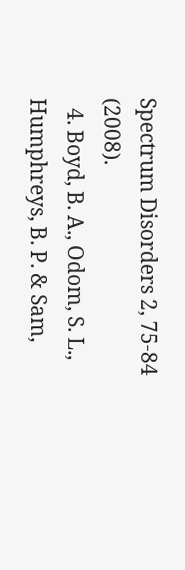Spectrum Disorders 2, 75-84 (2008).
  4. Boyd, B. A., Odom, S. L., Humphreys, B. P. & Sam,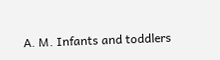A. M. Infants and toddlers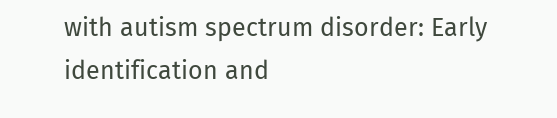with autism spectrum disorder: Early identification and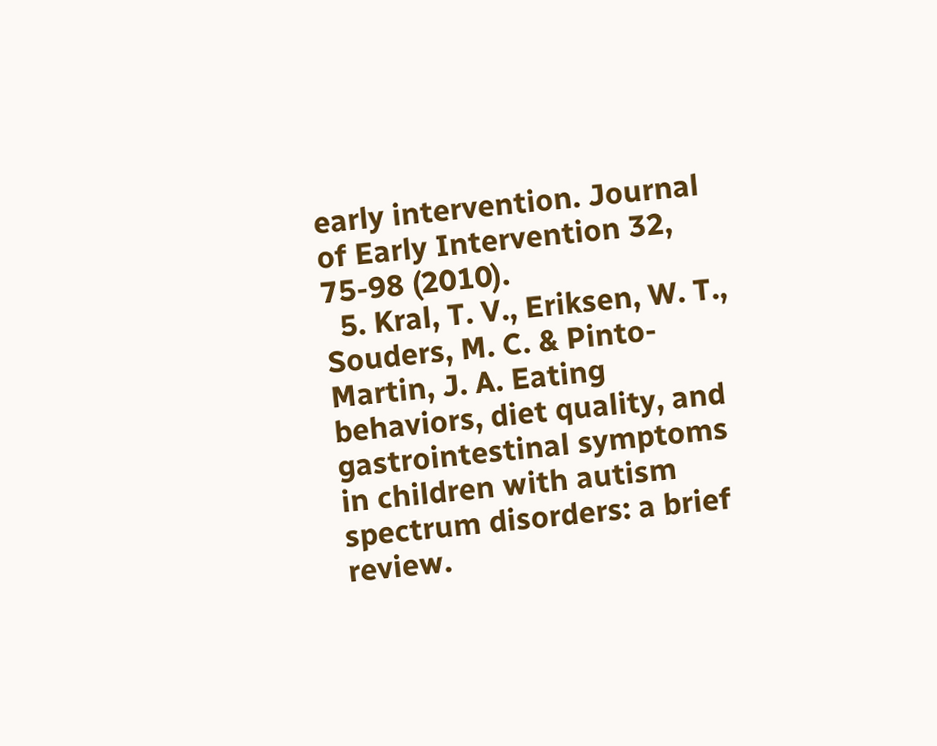early intervention. Journal of Early Intervention 32, 75-98 (2010).
  5. Kral, T. V., Eriksen, W. T., Souders, M. C. & Pinto-Martin, J. A. Eating behaviors, diet quality, and gastrointestinal symptoms in children with autism spectrum disorders: a brief review.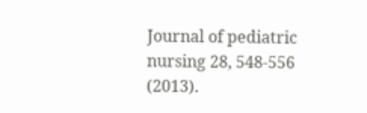Journal of pediatric nursing 28, 548-556 (2013).